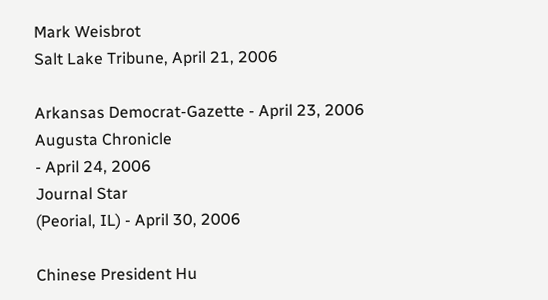Mark Weisbrot
Salt Lake Tribune, April 21, 2006

Arkansas Democrat-Gazette - April 23, 2006
Augusta Chronicle
- April 24, 2006
Journal Star
(Peorial, IL) - April 30, 2006

Chinese President Hu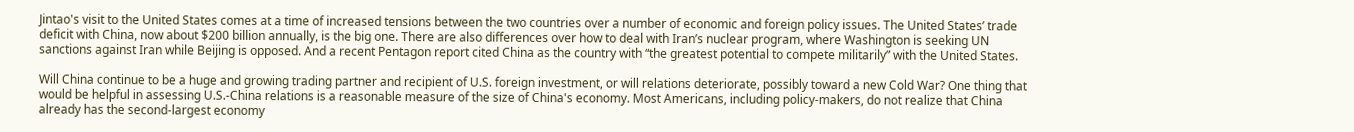Jintao's visit to the United States comes at a time of increased tensions between the two countries over a number of economic and foreign policy issues. The United States’ trade deficit with China, now about $200 billion annually, is the big one. There are also differences over how to deal with Iran’s nuclear program, where Washington is seeking UN sanctions against Iran while Beijing is opposed. And a recent Pentagon report cited China as the country with “the greatest potential to compete militarily” with the United States.

Will China continue to be a huge and growing trading partner and recipient of U.S. foreign investment, or will relations deteriorate, possibly toward a new Cold War? One thing that would be helpful in assessing U.S.-China relations is a reasonable measure of the size of China's economy. Most Americans, including policy-makers, do not realize that China already has the second-largest economy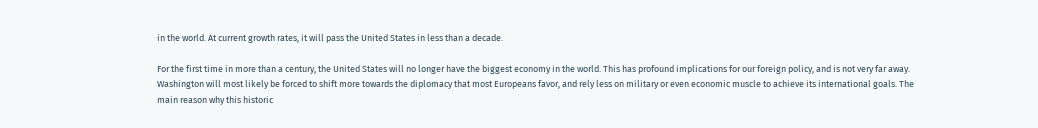in the world. At current growth rates, it will pass the United States in less than a decade.

For the first time in more than a century, the United States will no longer have the biggest economy in the world. This has profound implications for our foreign policy, and is not very far away.  Washington will most likely be forced to shift more towards the diplomacy that most Europeans favor, and rely less on military or even economic muscle to achieve its international goals. The main reason why this historic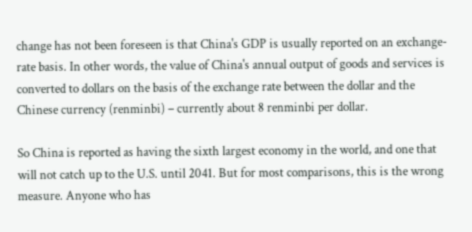change has not been foreseen is that China's GDP is usually reported on an exchange-rate basis. In other words, the value of China's annual output of goods and services is converted to dollars on the basis of the exchange rate between the dollar and the Chinese currency (renminbi) – currently about 8 renminbi per dollar.

So China is reported as having the sixth largest economy in the world, and one that will not catch up to the U.S. until 2041. But for most comparisons, this is the wrong measure. Anyone who has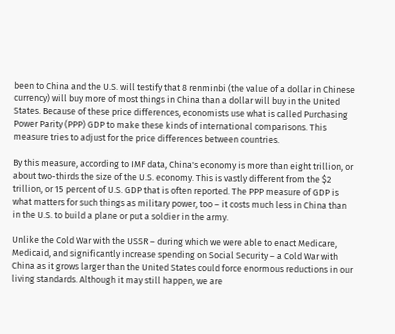been to China and the U.S. will testify that 8 renminbi (the value of a dollar in Chinese currency) will buy more of most things in China than a dollar will buy in the United States. Because of these price differences, economists use what is called Purchasing Power Parity (PPP) GDP to make these kinds of international comparisons. This measure tries to adjust for the price differences between countries.

By this measure, according to IMF data, China's economy is more than eight trillion, or about two-thirds the size of the U.S. economy. This is vastly different from the $2 trillion, or 15 percent of U.S. GDP that is often reported. The PPP measure of GDP is what matters for such things as military power, too – it costs much less in China than in the U.S. to build a plane or put a soldier in the army.

Unlike the Cold War with the USSR – during which we were able to enact Medicare, Medicaid, and significantly increase spending on Social Security – a Cold War with China as it grows larger than the United States could force enormous reductions in our living standards. Although it may still happen, we are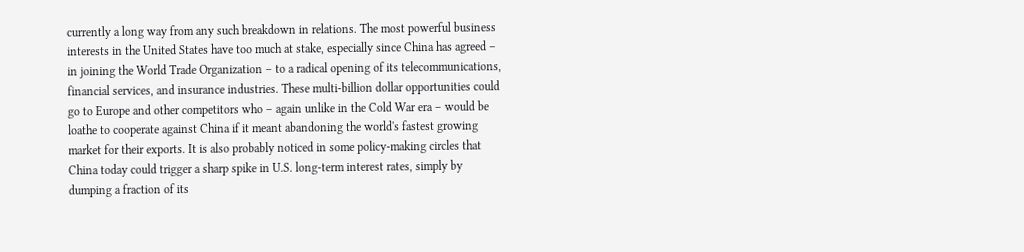currently a long way from any such breakdown in relations. The most powerful business interests in the United States have too much at stake, especially since China has agreed – in joining the World Trade Organization – to a radical opening of its telecommunications, financial services, and insurance industries. These multi-billion dollar opportunities could go to Europe and other competitors who – again unlike in the Cold War era – would be loathe to cooperate against China if it meant abandoning the world's fastest growing market for their exports. It is also probably noticed in some policy-making circles that China today could trigger a sharp spike in U.S. long-term interest rates, simply by dumping a fraction of its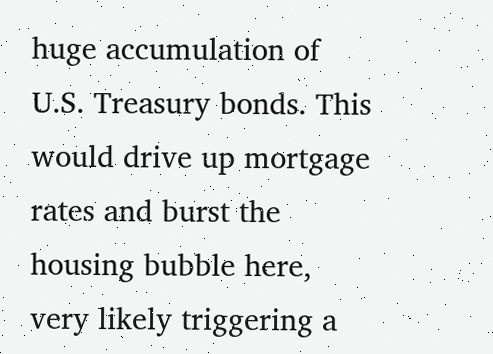huge accumulation of U.S. Treasury bonds. This would drive up mortgage rates and burst the housing bubble here, very likely triggering a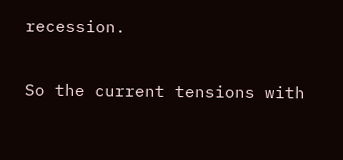recession.

So the current tensions with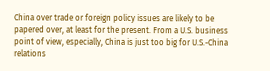China over trade or foreign policy issues are likely to be papered over, at least for the present. From a U.S. business point of view, especially, China is just too big for U.S.-China relations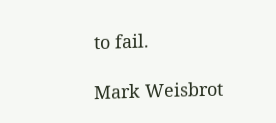to fail.

Mark Weisbrot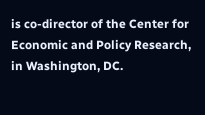is co-director of the Center for Economic and Policy Research, in Washington, DC.